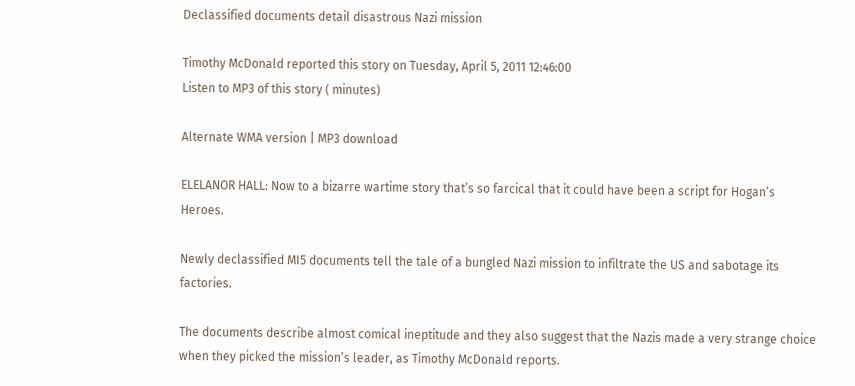Declassified documents detail disastrous Nazi mission

Timothy McDonald reported this story on Tuesday, April 5, 2011 12:46:00
Listen to MP3 of this story ( minutes)

Alternate WMA version | MP3 download

ELELANOR HALL: Now to a bizarre wartime story that’s so farcical that it could have been a script for Hogan’s Heroes.

Newly declassified MI5 documents tell the tale of a bungled Nazi mission to infiltrate the US and sabotage its factories.

The documents describe almost comical ineptitude and they also suggest that the Nazis made a very strange choice when they picked the mission’s leader, as Timothy McDonald reports.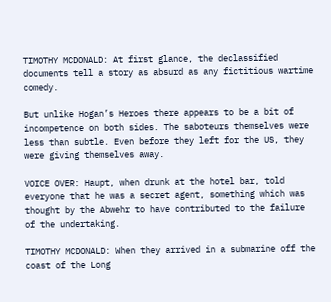TIMOTHY MCDONALD: At first glance, the declassified documents tell a story as absurd as any fictitious wartime comedy.

But unlike Hogan’s Heroes there appears to be a bit of incompetence on both sides. The saboteurs themselves were less than subtle. Even before they left for the US, they were giving themselves away.

VOICE OVER: Haupt, when drunk at the hotel bar, told everyone that he was a secret agent, something which was thought by the Abwehr to have contributed to the failure of the undertaking.

TIMOTHY MCDONALD: When they arrived in a submarine off the coast of the Long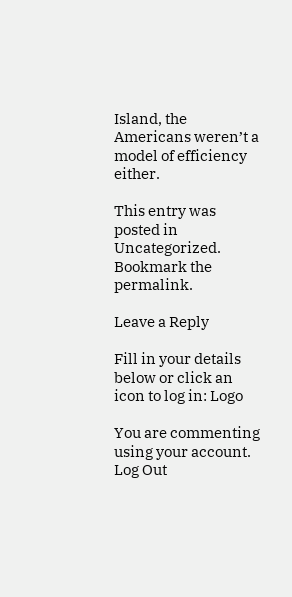Island, the Americans weren’t a model of efficiency either.

This entry was posted in Uncategorized. Bookmark the permalink.

Leave a Reply

Fill in your details below or click an icon to log in: Logo

You are commenting using your account. Log Out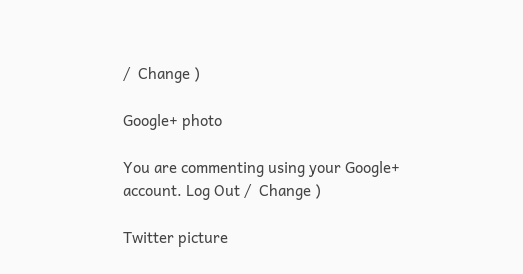/  Change )

Google+ photo

You are commenting using your Google+ account. Log Out /  Change )

Twitter picture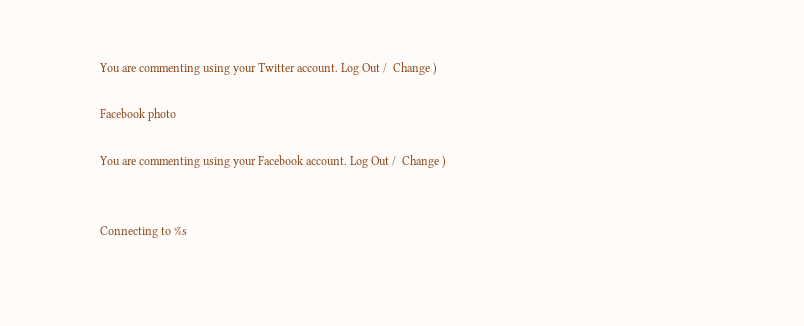You are commenting using your Twitter account. Log Out /  Change )

Facebook photo

You are commenting using your Facebook account. Log Out /  Change )


Connecting to %s